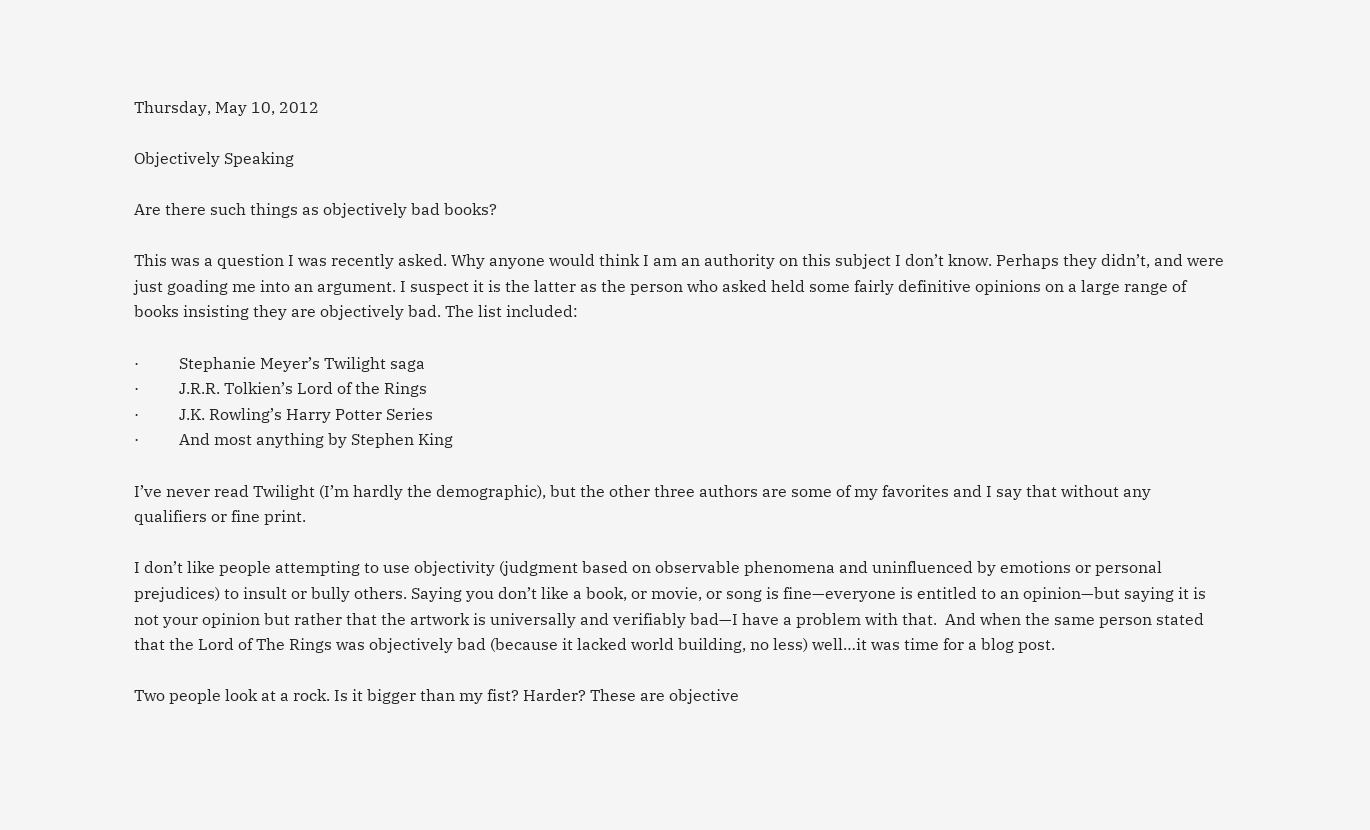Thursday, May 10, 2012

Objectively Speaking

Are there such things as objectively bad books?

This was a question I was recently asked. Why anyone would think I am an authority on this subject I don’t know. Perhaps they didn’t, and were just goading me into an argument. I suspect it is the latter as the person who asked held some fairly definitive opinions on a large range of books insisting they are objectively bad. The list included:

·          Stephanie Meyer’s Twilight saga
·          J.R.R. Tolkien’s Lord of the Rings
·          J.K. Rowling’s Harry Potter Series
·          And most anything by Stephen King

I’ve never read Twilight (I’m hardly the demographic), but the other three authors are some of my favorites and I say that without any qualifiers or fine print.

I don’t like people attempting to use objectivity (judgment based on observable phenomena and uninfluenced by emotions or personal prejudices) to insult or bully others. Saying you don’t like a book, or movie, or song is fine—everyone is entitled to an opinion—but saying it is not your opinion but rather that the artwork is universally and verifiably bad—I have a problem with that.  And when the same person stated that the Lord of The Rings was objectively bad (because it lacked world building, no less) well…it was time for a blog post.

Two people look at a rock. Is it bigger than my fist? Harder? These are objective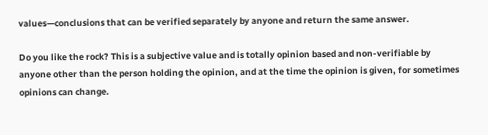values—conclusions that can be verified separately by anyone and return the same answer.

Do you like the rock? This is a subjective value and is totally opinion based and non-verifiable by anyone other than the person holding the opinion, and at the time the opinion is given, for sometimes opinions can change.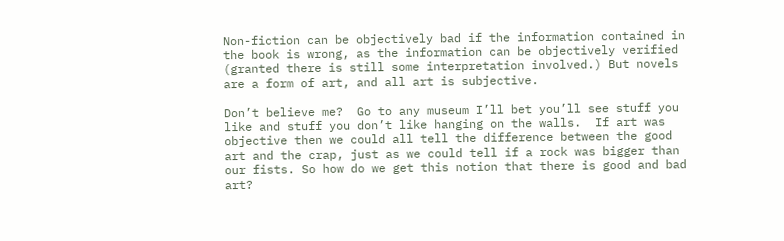Non-fiction can be objectively bad if the information contained in the book is wrong, as the information can be objectively verified (granted there is still some interpretation involved.) But novels are a form of art, and all art is subjective.

Don’t believe me?  Go to any museum I’ll bet you’ll see stuff you like and stuff you don’t like hanging on the walls.  If art was objective then we could all tell the difference between the good art and the crap, just as we could tell if a rock was bigger than our fists. So how do we get this notion that there is good and bad art?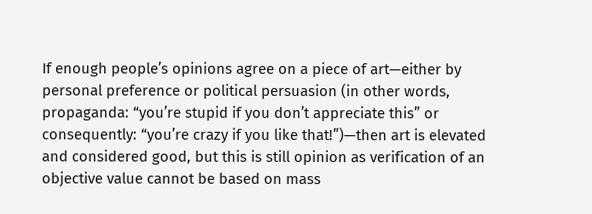If enough people’s opinions agree on a piece of art—either by personal preference or political persuasion (in other words, propaganda: “you’re stupid if you don’t appreciate this” or consequently: “you’re crazy if you like that!”)—then art is elevated and considered good, but this is still opinion as verification of an objective value cannot be based on mass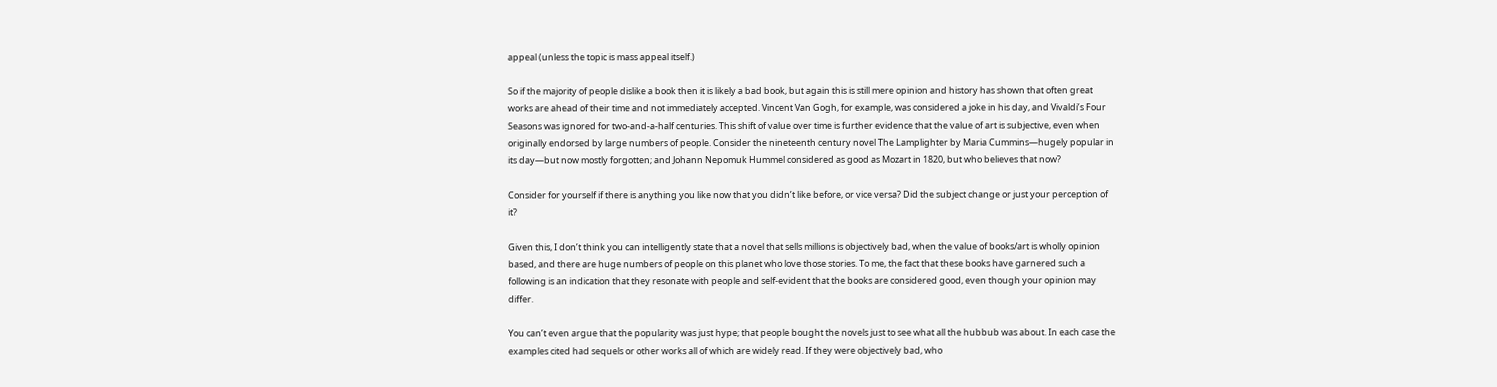appeal (unless the topic is mass appeal itself.)

So if the majority of people dislike a book then it is likely a bad book, but again this is still mere opinion and history has shown that often great works are ahead of their time and not immediately accepted. Vincent Van Gogh, for example, was considered a joke in his day, and Vivaldi’s Four Seasons was ignored for two-and-a-half centuries. This shift of value over time is further evidence that the value of art is subjective, even when originally endorsed by large numbers of people. Consider the nineteenth century novel The Lamplighter by Maria Cummins—hugely popular in its day—but now mostly forgotten; and Johann Nepomuk Hummel considered as good as Mozart in 1820, but who believes that now?

Consider for yourself if there is anything you like now that you didn’t like before, or vice versa? Did the subject change or just your perception of it?

Given this, I don’t think you can intelligently state that a novel that sells millions is objectively bad, when the value of books/art is wholly opinion based, and there are huge numbers of people on this planet who love those stories. To me, the fact that these books have garnered such a following is an indication that they resonate with people and self-evident that the books are considered good, even though your opinion may differ.

You can’t even argue that the popularity was just hype; that people bought the novels just to see what all the hubbub was about. In each case the examples cited had sequels or other works all of which are widely read. If they were objectively bad, who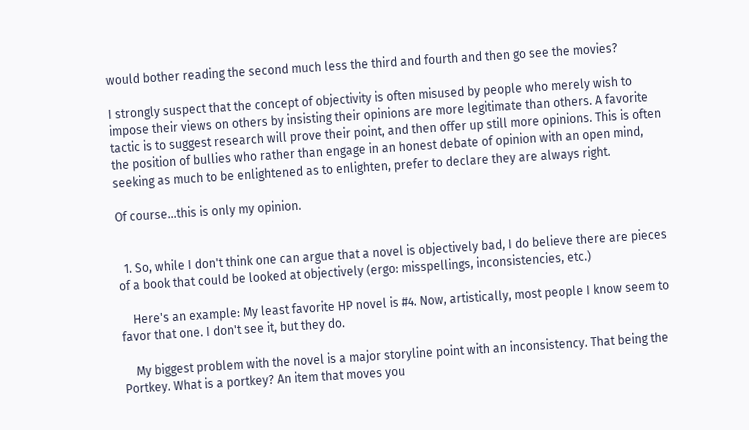would bother reading the second much less the third and fourth and then go see the movies?

I strongly suspect that the concept of objectivity is often misused by people who merely wish to impose their views on others by insisting their opinions are more legitimate than others. A favorite tactic is to suggest research will prove their point, and then offer up still more opinions. This is often the position of bullies who rather than engage in an honest debate of opinion with an open mind, seeking as much to be enlightened as to enlighten, prefer to declare they are always right.

Of course…this is only my opinion.


  1. So, while I don't think one can argue that a novel is objectively bad, I do believe there are pieces of a book that could be looked at objectively (ergo: misspellings, inconsistencies, etc.)

    Here's an example: My least favorite HP novel is #4. Now, artistically, most people I know seem to favor that one. I don't see it, but they do.

    My biggest problem with the novel is a major storyline point with an inconsistency. That being the Portkey. What is a portkey? An item that moves you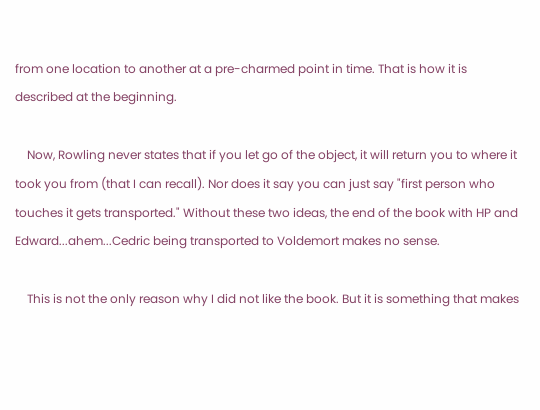from one location to another at a pre-charmed point in time. That is how it is described at the beginning.

    Now, Rowling never states that if you let go of the object, it will return you to where it took you from (that I can recall). Nor does it say you can just say "first person who touches it gets transported." Without these two ideas, the end of the book with HP and Edward...ahem...Cedric being transported to Voldemort makes no sense.

    This is not the only reason why I did not like the book. But it is something that makes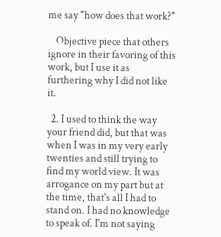me say "how does that work?"

    Objective piece that others ignore in their favoring of this work, but I use it as furthering why I did not like it.

  2. I used to think the way your friend did, but that was when I was in my very early twenties and still trying to find my world view. It was arrogance on my part but at the time, that's all I had to stand on. I had no knowledge to speak of. I'm not saying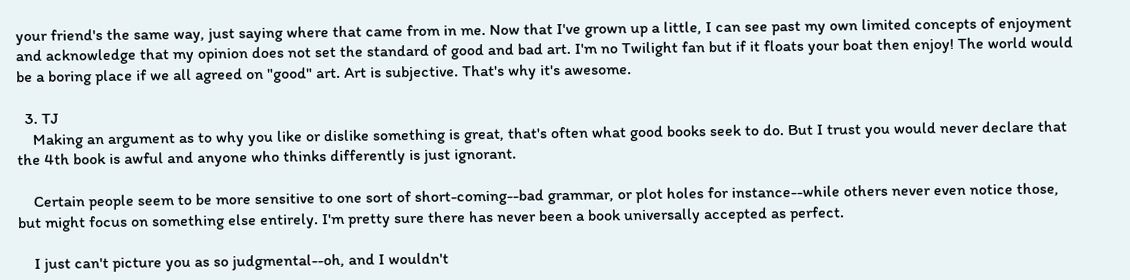your friend's the same way, just saying where that came from in me. Now that I've grown up a little, I can see past my own limited concepts of enjoyment and acknowledge that my opinion does not set the standard of good and bad art. I'm no Twilight fan but if it floats your boat then enjoy! The world would be a boring place if we all agreed on "good" art. Art is subjective. That's why it's awesome.

  3. TJ
    Making an argument as to why you like or dislike something is great, that's often what good books seek to do. But I trust you would never declare that the 4th book is awful and anyone who thinks differently is just ignorant.

    Certain people seem to be more sensitive to one sort of short-coming--bad grammar, or plot holes for instance--while others never even notice those, but might focus on something else entirely. I'm pretty sure there has never been a book universally accepted as perfect.

    I just can't picture you as so judgmental--oh, and I wouldn't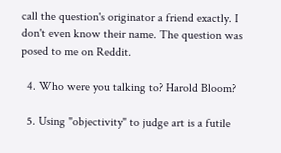call the question's originator a friend exactly. I don't even know their name. The question was posed to me on Reddit.

  4. Who were you talking to? Harold Bloom?

  5. Using "objectivity" to judge art is a futile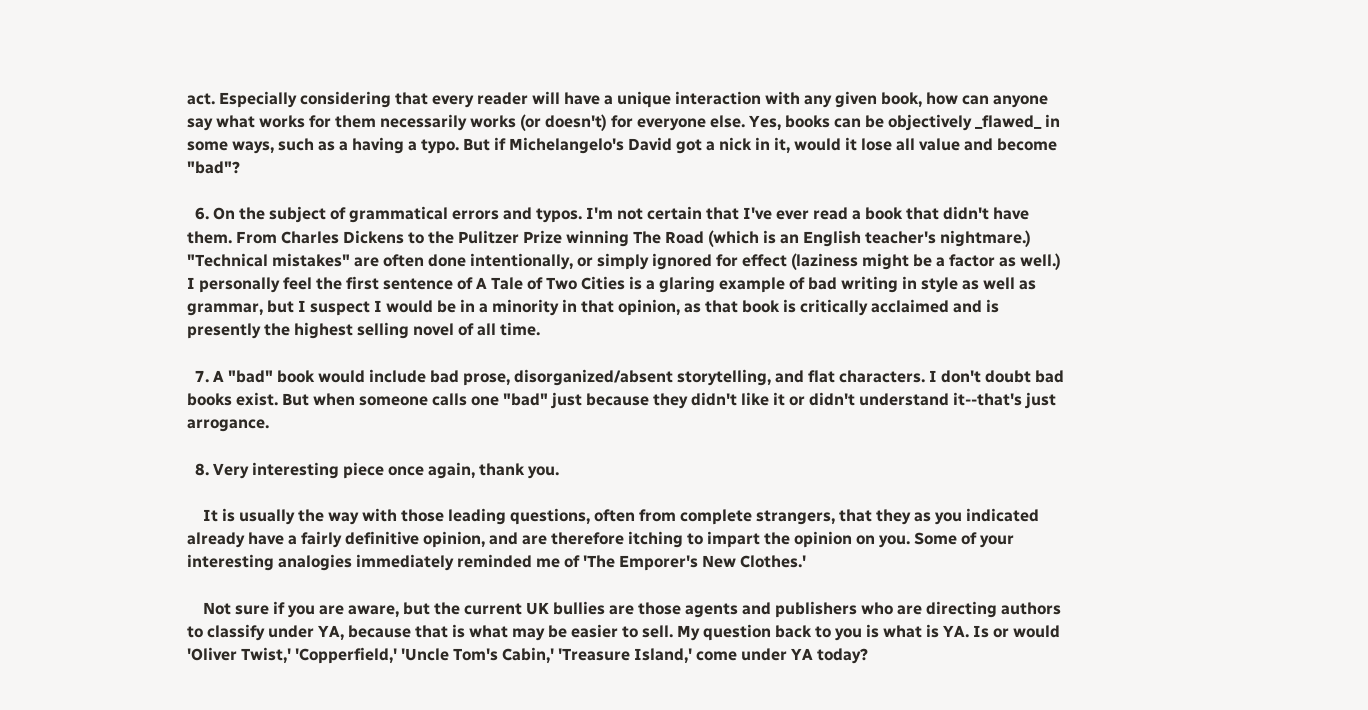act. Especially considering that every reader will have a unique interaction with any given book, how can anyone say what works for them necessarily works (or doesn't) for everyone else. Yes, books can be objectively _flawed_ in some ways, such as a having a typo. But if Michelangelo's David got a nick in it, would it lose all value and become "bad"?

  6. On the subject of grammatical errors and typos. I'm not certain that I've ever read a book that didn't have them. From Charles Dickens to the Pulitzer Prize winning The Road (which is an English teacher's nightmare.) "Technical mistakes" are often done intentionally, or simply ignored for effect (laziness might be a factor as well.) I personally feel the first sentence of A Tale of Two Cities is a glaring example of bad writing in style as well as grammar, but I suspect I would be in a minority in that opinion, as that book is critically acclaimed and is presently the highest selling novel of all time.

  7. A "bad" book would include bad prose, disorganized/absent storytelling, and flat characters. I don't doubt bad books exist. But when someone calls one "bad" just because they didn't like it or didn't understand it--that's just arrogance.

  8. Very interesting piece once again, thank you.

    It is usually the way with those leading questions, often from complete strangers, that they as you indicated already have a fairly definitive opinion, and are therefore itching to impart the opinion on you. Some of your interesting analogies immediately reminded me of 'The Emporer's New Clothes.'

    Not sure if you are aware, but the current UK bullies are those agents and publishers who are directing authors to classify under YA, because that is what may be easier to sell. My question back to you is what is YA. Is or would 'Oliver Twist,' 'Copperfield,' 'Uncle Tom's Cabin,' 'Treasure Island,' come under YA today?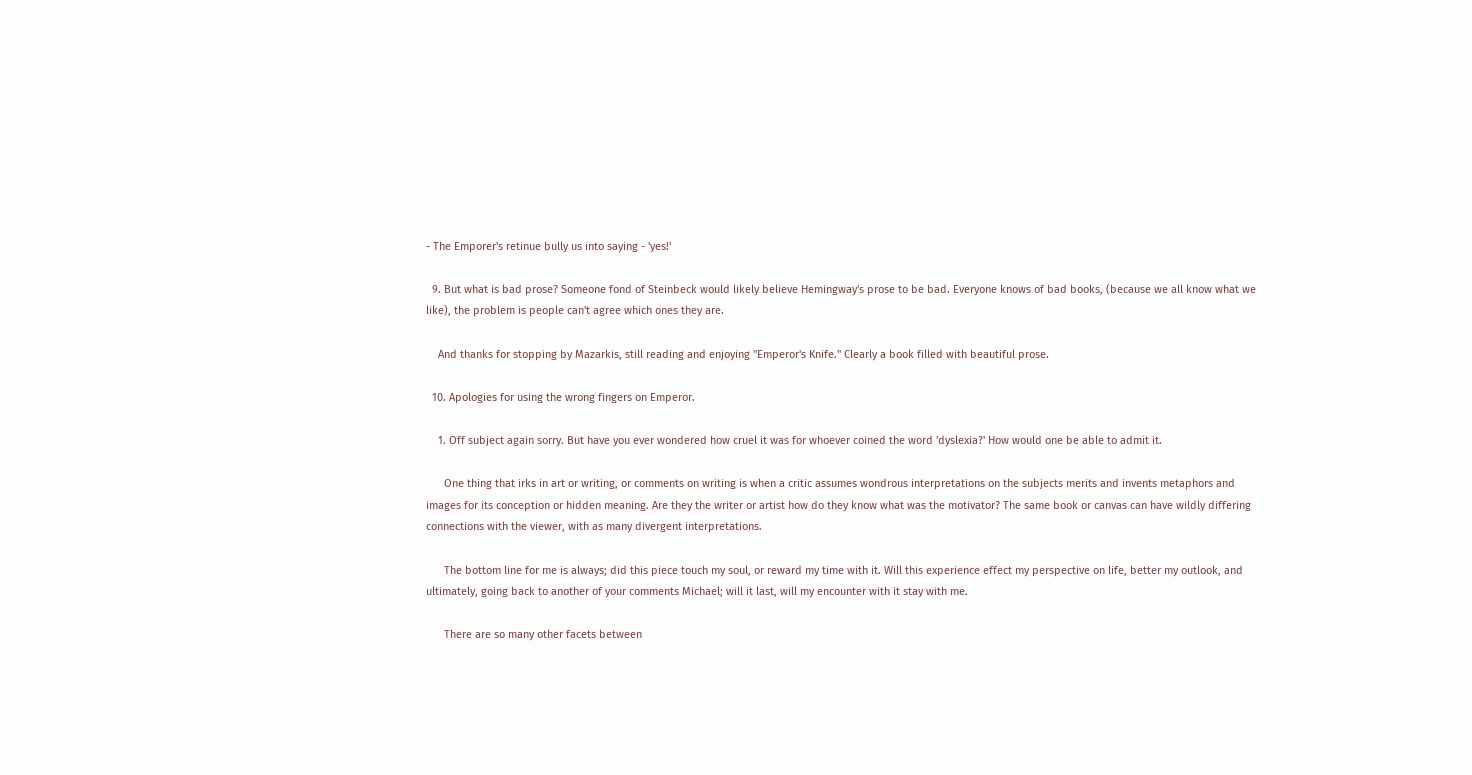- The Emporer's retinue bully us into saying - 'yes!'

  9. But what is bad prose? Someone fond of Steinbeck would likely believe Hemingway's prose to be bad. Everyone knows of bad books, (because we all know what we like), the problem is people can't agree which ones they are.

    And thanks for stopping by Mazarkis, still reading and enjoying "Emperor's Knife." Clearly a book filled with beautiful prose.

  10. Apologies for using the wrong fingers on Emperor.

    1. Off subject again sorry. But have you ever wondered how cruel it was for whoever coined the word 'dyslexia?' How would one be able to admit it.

      One thing that irks in art or writing, or comments on writing is when a critic assumes wondrous interpretations on the subjects merits and invents metaphors and images for its conception or hidden meaning. Are they the writer or artist how do they know what was the motivator? The same book or canvas can have wildly differing connections with the viewer, with as many divergent interpretations.

      The bottom line for me is always; did this piece touch my soul, or reward my time with it. Will this experience effect my perspective on life, better my outlook, and ultimately, going back to another of your comments Michael; will it last, will my encounter with it stay with me.

      There are so many other facets between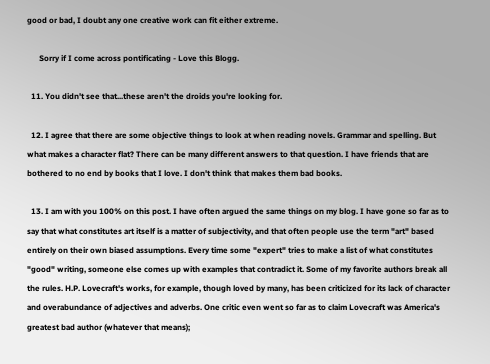good or bad, I doubt any one creative work can fit either extreme.

      Sorry if I come across pontificating - Love this Blogg.

  11. You didn't see that...these aren't the droids you're looking for.

  12. I agree that there are some objective things to look at when reading novels. Grammar and spelling. But what makes a character flat? There can be many different answers to that question. I have friends that are bothered to no end by books that I love. I don't think that makes them bad books.

  13. I am with you 100% on this post. I have often argued the same things on my blog. I have gone so far as to say that what constitutes art itself is a matter of subjectivity, and that often people use the term "art" based entirely on their own biased assumptions. Every time some "expert" tries to make a list of what constitutes "good" writing, someone else comes up with examples that contradict it. Some of my favorite authors break all the rules. H.P. Lovecraft's works, for example, though loved by many, has been criticized for its lack of character and overabundance of adjectives and adverbs. One critic even went so far as to claim Lovecraft was America's greatest bad author (whatever that means);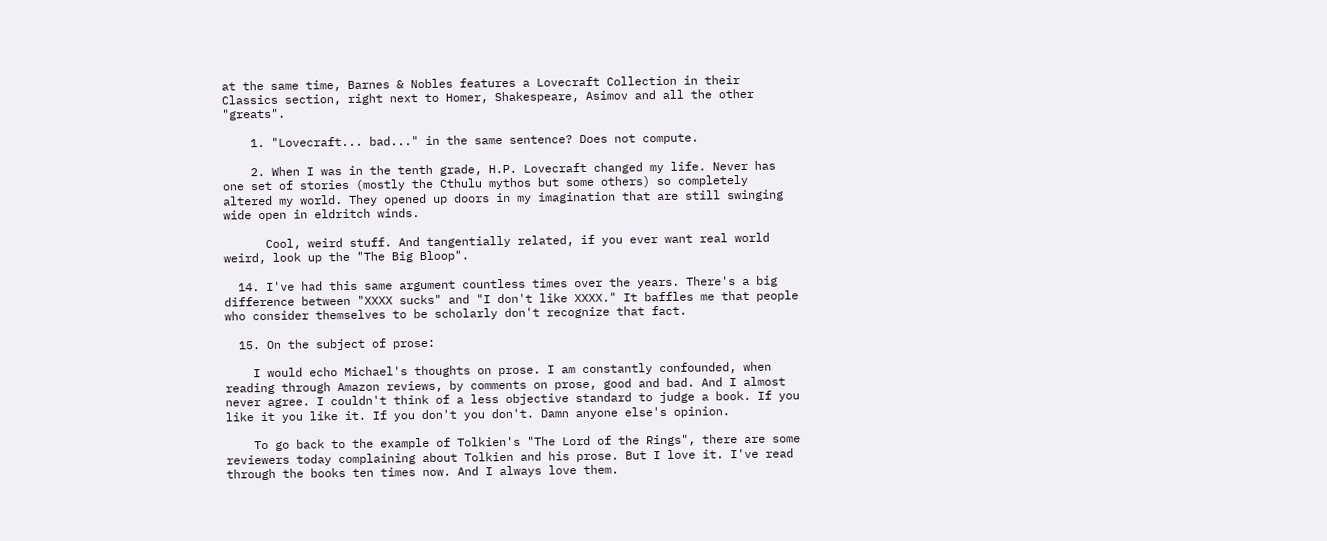at the same time, Barnes & Nobles features a Lovecraft Collection in their Classics section, right next to Homer, Shakespeare, Asimov and all the other "greats".

    1. "Lovecraft... bad..." in the same sentence? Does not compute.

    2. When I was in the tenth grade, H.P. Lovecraft changed my life. Never has one set of stories (mostly the Cthulu mythos but some others) so completely altered my world. They opened up doors in my imagination that are still swinging wide open in eldritch winds.

      Cool, weird stuff. And tangentially related, if you ever want real world weird, look up the "The Big Bloop".

  14. I've had this same argument countless times over the years. There's a big difference between "XXXX sucks" and "I don't like XXXX." It baffles me that people who consider themselves to be scholarly don't recognize that fact.

  15. On the subject of prose:

    I would echo Michael's thoughts on prose. I am constantly confounded, when reading through Amazon reviews, by comments on prose, good and bad. And I almost never agree. I couldn't think of a less objective standard to judge a book. If you like it you like it. If you don't you don't. Damn anyone else's opinion.

    To go back to the example of Tolkien's "The Lord of the Rings", there are some reviewers today complaining about Tolkien and his prose. But I love it. I've read through the books ten times now. And I always love them.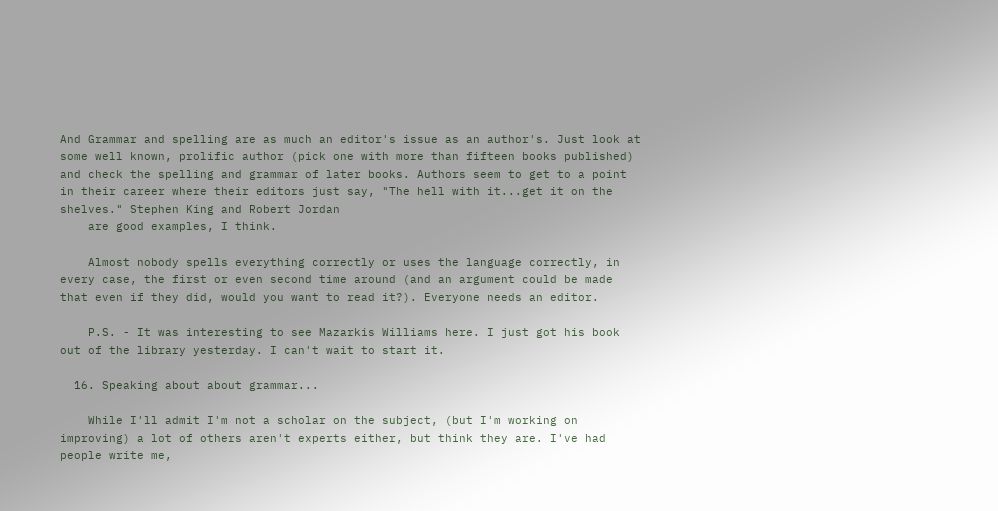And Grammar and spelling are as much an editor's issue as an author's. Just look at some well known, prolific author (pick one with more than fifteen books published) and check the spelling and grammar of later books. Authors seem to get to a point in their career where their editors just say, "The hell with it...get it on the shelves." Stephen King and Robert Jordan
    are good examples, I think.

    Almost nobody spells everything correctly or uses the language correctly, in every case, the first or even second time around (and an argument could be made that even if they did, would you want to read it?). Everyone needs an editor.

    P.S. - It was interesting to see Mazarkis Williams here. I just got his book out of the library yesterday. I can't wait to start it.

  16. Speaking about about grammar...

    While I'll admit I'm not a scholar on the subject, (but I'm working on improving) a lot of others aren't experts either, but think they are. I've had people write me,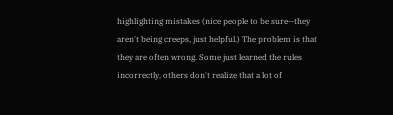highlighting mistakes (nice people to be sure--they aren't being creeps, just helpful.) The problem is that they are often wrong. Some just learned the rules incorrectly, others don't realize that a lot of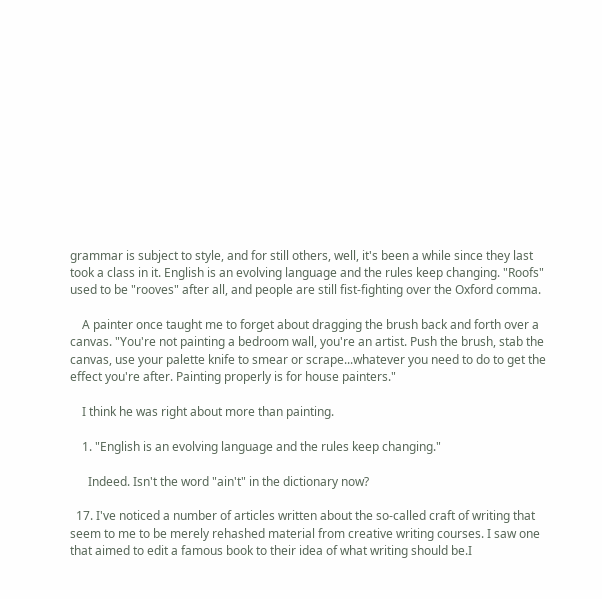grammar is subject to style, and for still others, well, it's been a while since they last took a class in it. English is an evolving language and the rules keep changing. "Roofs" used to be "rooves" after all, and people are still fist-fighting over the Oxford comma.

    A painter once taught me to forget about dragging the brush back and forth over a canvas. "You're not painting a bedroom wall, you're an artist. Push the brush, stab the canvas, use your palette knife to smear or scrape...whatever you need to do to get the effect you're after. Painting properly is for house painters."

    I think he was right about more than painting.

    1. "English is an evolving language and the rules keep changing."

      Indeed. Isn't the word "ain't" in the dictionary now?

  17. I've noticed a number of articles written about the so-called craft of writing that seem to me to be merely rehashed material from creative writing courses. I saw one that aimed to edit a famous book to their idea of what writing should be.I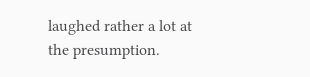laughed rather a lot at the presumption.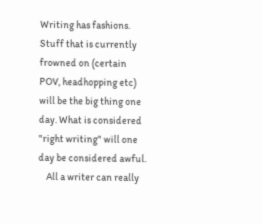Writing has fashions. Stuff that is currently frowned on (certain POV, headhopping etc) will be the big thing one day. What is considered "right writing" will one day be considered awful.
    All a writer can really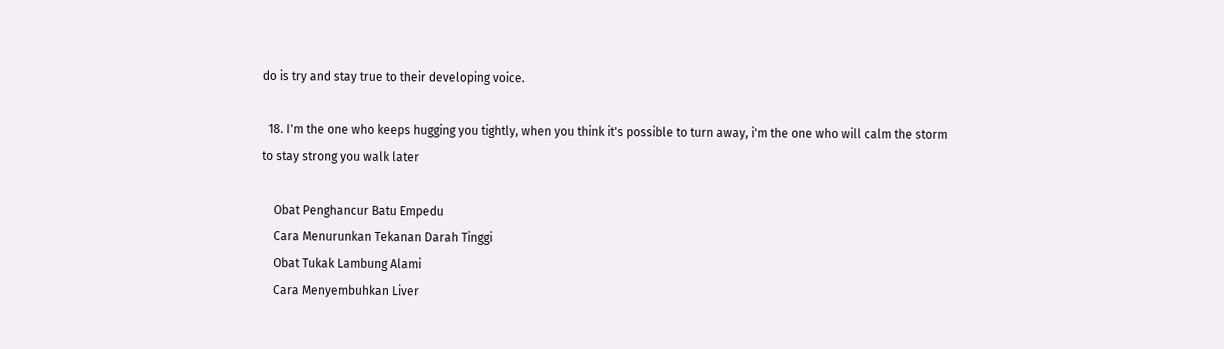do is try and stay true to their developing voice.

  18. I'm the one who keeps hugging you tightly, when you think it's possible to turn away, i'm the one who will calm the storm to stay strong you walk later

    Obat Penghancur Batu Empedu
    Cara Menurunkan Tekanan Darah Tinggi
    Obat Tukak Lambung Alami
    Cara Menyembuhkan Liver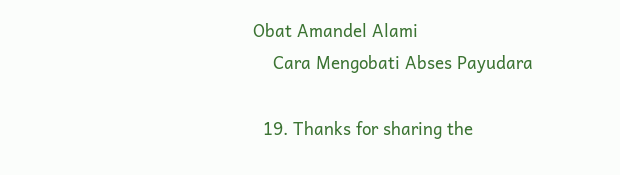Obat Amandel Alami
    Cara Mengobati Abses Payudara

  19. Thanks for sharing the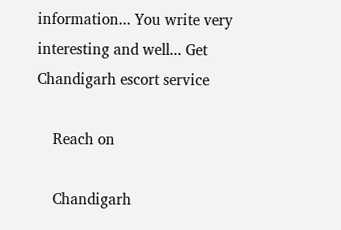information... You write very interesting and well... Get Chandigarh escort service

    Reach on

    Chandigarh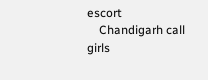escort
    Chandigarh call girls